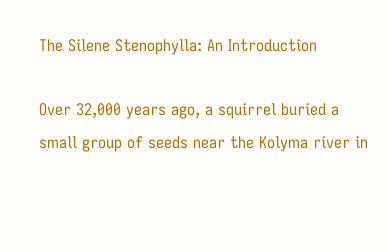The Silene Stenophylla: An Introduction

Over 32,000 years ago, a squirrel buried a small group of seeds near the Kolyma river in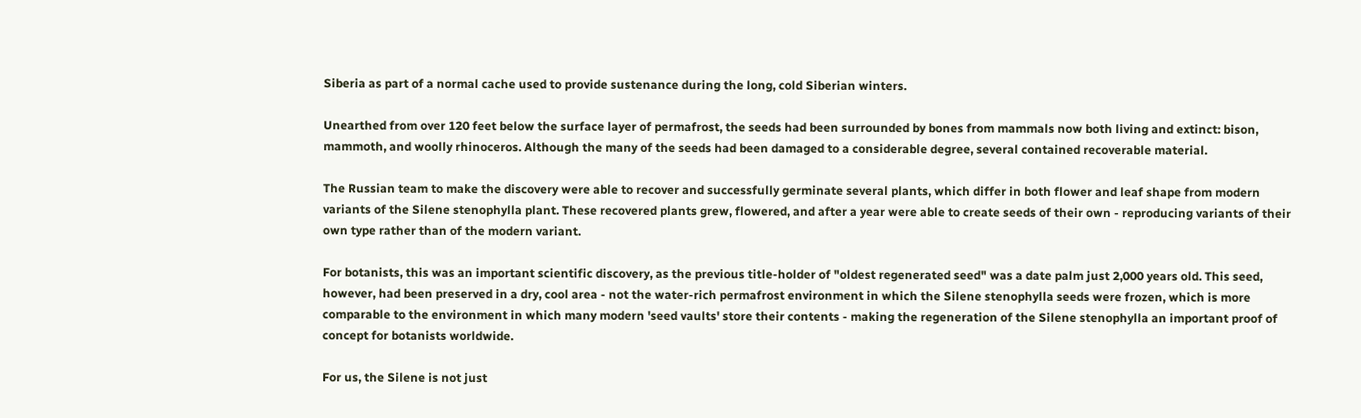Siberia as part of a normal cache used to provide sustenance during the long, cold Siberian winters.

Unearthed from over 120 feet below the surface layer of permafrost, the seeds had been surrounded by bones from mammals now both living and extinct: bison, mammoth, and woolly rhinoceros. Although the many of the seeds had been damaged to a considerable degree, several contained recoverable material.

The Russian team to make the discovery were able to recover and successfully germinate several plants, which differ in both flower and leaf shape from modern variants of the Silene stenophylla plant. These recovered plants grew, flowered, and after a year were able to create seeds of their own - reproducing variants of their own type rather than of the modern variant.

For botanists, this was an important scientific discovery, as the previous title-holder of "oldest regenerated seed" was a date palm just 2,000 years old. This seed, however, had been preserved in a dry, cool area - not the water-rich permafrost environment in which the Silene stenophylla seeds were frozen, which is more comparable to the environment in which many modern 'seed vaults' store their contents - making the regeneration of the Silene stenophylla an important proof of concept for botanists worldwide.

For us, the Silene is not just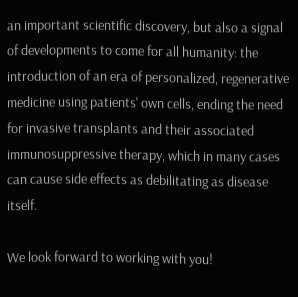an important scientific discovery, but also a signal of developments to come for all humanity: the introduction of an era of personalized, regenerative medicine using patients' own cells, ending the need for invasive transplants and their associated immunosuppressive therapy, which in many cases can cause side effects as debilitating as disease itself.

We look forward to working with you!